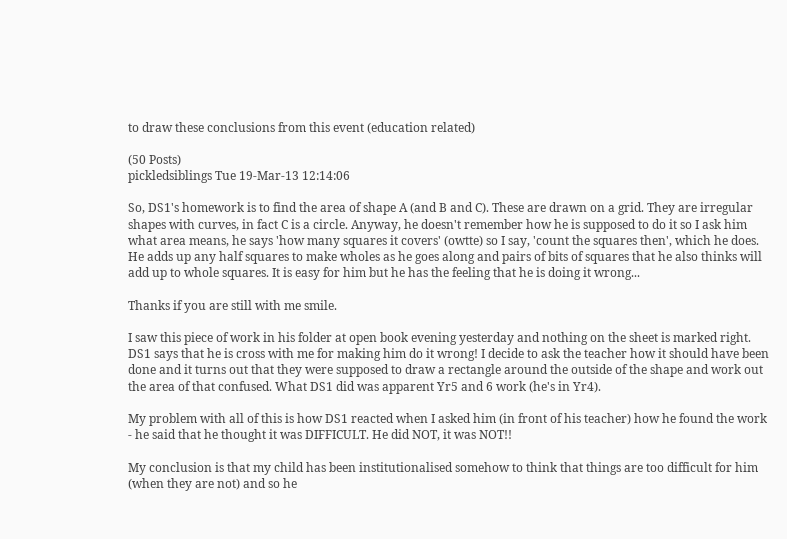to draw these conclusions from this event (education related)

(50 Posts)
pickledsiblings Tue 19-Mar-13 12:14:06

So, DS1's homework is to find the area of shape A (and B and C). These are drawn on a grid. They are irregular shapes with curves, in fact C is a circle. Anyway, he doesn't remember how he is supposed to do it so I ask him what area means, he says 'how many squares it covers' (owtte) so I say, 'count the squares then', which he does. He adds up any half squares to make wholes as he goes along and pairs of bits of squares that he also thinks will add up to whole squares. It is easy for him but he has the feeling that he is doing it wrong...

Thanks if you are still with me smile.

I saw this piece of work in his folder at open book evening yesterday and nothing on the sheet is marked right. DS1 says that he is cross with me for making him do it wrong! I decide to ask the teacher how it should have been done and it turns out that they were supposed to draw a rectangle around the outside of the shape and work out the area of that confused. What DS1 did was apparent Yr5 and 6 work (he's in Yr4).

My problem with all of this is how DS1 reacted when I asked him (in front of his teacher) how he found the work - he said that he thought it was DIFFICULT. He did NOT, it was NOT!!

My conclusion is that my child has been institutionalised somehow to think that things are too difficult for him (when they are not) and so he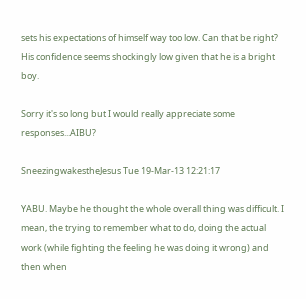sets his expectations of himself way too low. Can that be right? His confidence seems shockingly low given that he is a bright boy.

Sorry it's so long but I would really appreciate some responses...AIBU?

SneezingwakestheJesus Tue 19-Mar-13 12:21:17

YABU. Maybe he thought the whole overall thing was difficult. I mean, the trying to remember what to do, doing the actual work (while fighting the feeling he was doing it wrong) and then when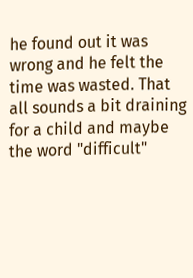he found out it was wrong and he felt the time was wasted. That all sounds a bit draining for a child and maybe the word "difficult"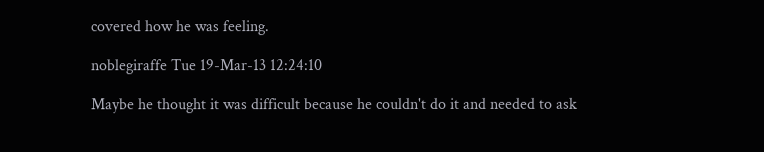covered how he was feeling.

noblegiraffe Tue 19-Mar-13 12:24:10

Maybe he thought it was difficult because he couldn't do it and needed to ask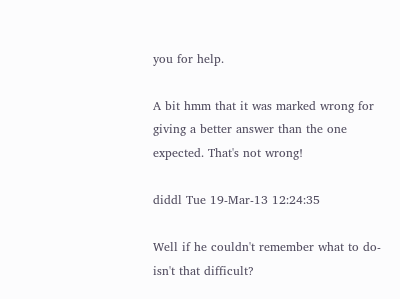you for help.

A bit hmm that it was marked wrong for giving a better answer than the one expected. That's not wrong!

diddl Tue 19-Mar-13 12:24:35

Well if he couldn't remember what to do-isn't that difficult?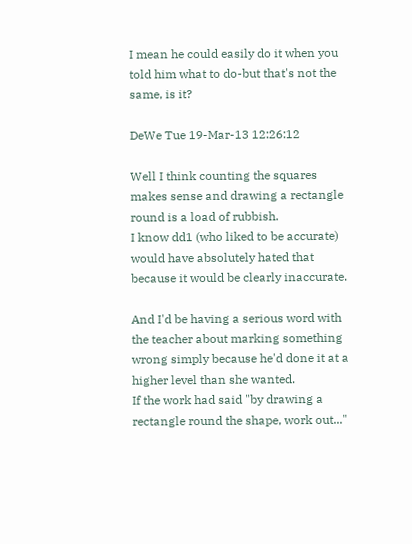I mean he could easily do it when you told him what to do-but that's not the same, is it?

DeWe Tue 19-Mar-13 12:26:12

Well I think counting the squares makes sense and drawing a rectangle round is a load of rubbish.
I know dd1 (who liked to be accurate) would have absolutely hated that because it would be clearly inaccurate.

And I'd be having a serious word with the teacher about marking something wrong simply because he'd done it at a higher level than she wanted.
If the work had said "by drawing a rectangle round the shape, work out..."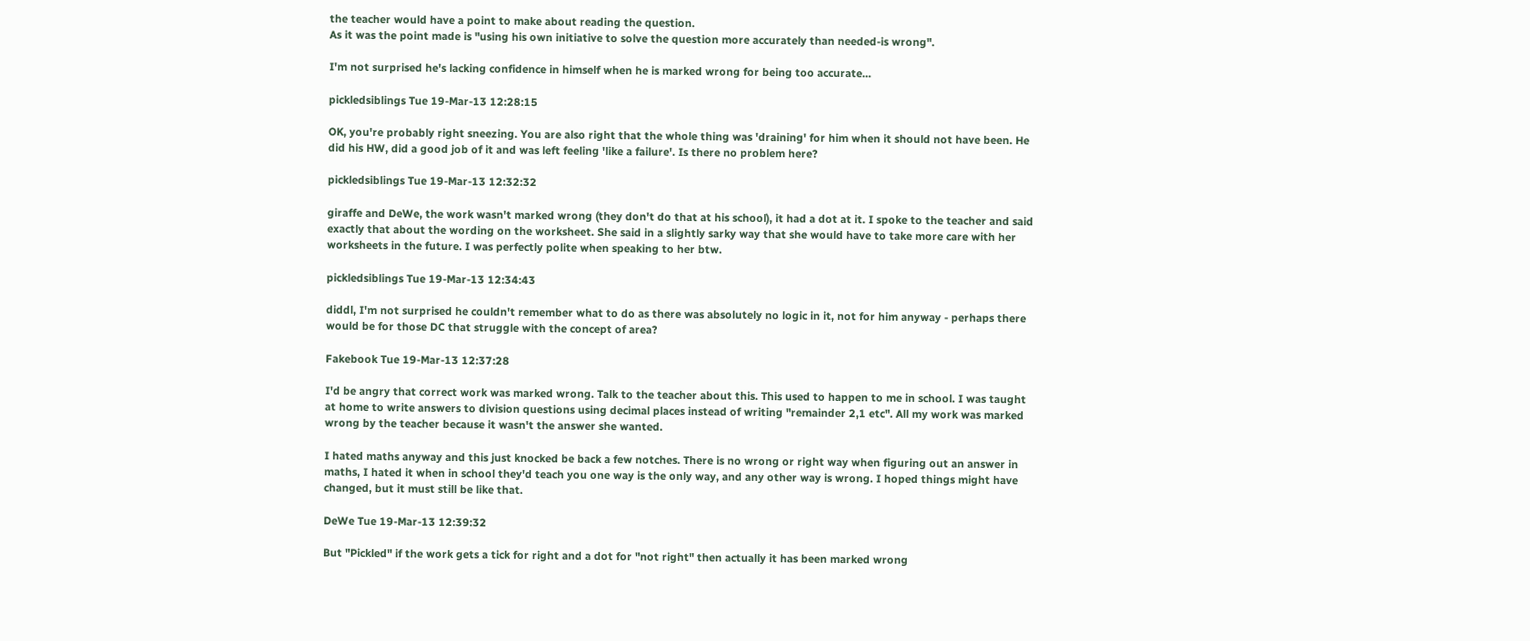the teacher would have a point to make about reading the question.
As it was the point made is "using his own initiative to solve the question more accurately than needed-is wrong".

I'm not surprised he's lacking confidence in himself when he is marked wrong for being too accurate...

pickledsiblings Tue 19-Mar-13 12:28:15

OK, you're probably right sneezing. You are also right that the whole thing was 'draining' for him when it should not have been. He did his HW, did a good job of it and was left feeling 'like a failure'. Is there no problem here?

pickledsiblings Tue 19-Mar-13 12:32:32

giraffe and DeWe, the work wasn't marked wrong (they don't do that at his school), it had a dot at it. I spoke to the teacher and said exactly that about the wording on the worksheet. She said in a slightly sarky way that she would have to take more care with her worksheets in the future. I was perfectly polite when speaking to her btw.

pickledsiblings Tue 19-Mar-13 12:34:43

diddl, I'm not surprised he couldn't remember what to do as there was absolutely no logic in it, not for him anyway - perhaps there would be for those DC that struggle with the concept of area?

Fakebook Tue 19-Mar-13 12:37:28

I'd be angry that correct work was marked wrong. Talk to the teacher about this. This used to happen to me in school. I was taught at home to write answers to division questions using decimal places instead of writing "remainder 2,1 etc". All my work was marked wrong by the teacher because it wasn't the answer she wanted.

I hated maths anyway and this just knocked be back a few notches. There is no wrong or right way when figuring out an answer in maths, I hated it when in school they'd teach you one way is the only way, and any other way is wrong. I hoped things might have changed, but it must still be like that.

DeWe Tue 19-Mar-13 12:39:32

But "Pickled" if the work gets a tick for right and a dot for "not right" then actually it has been marked wrong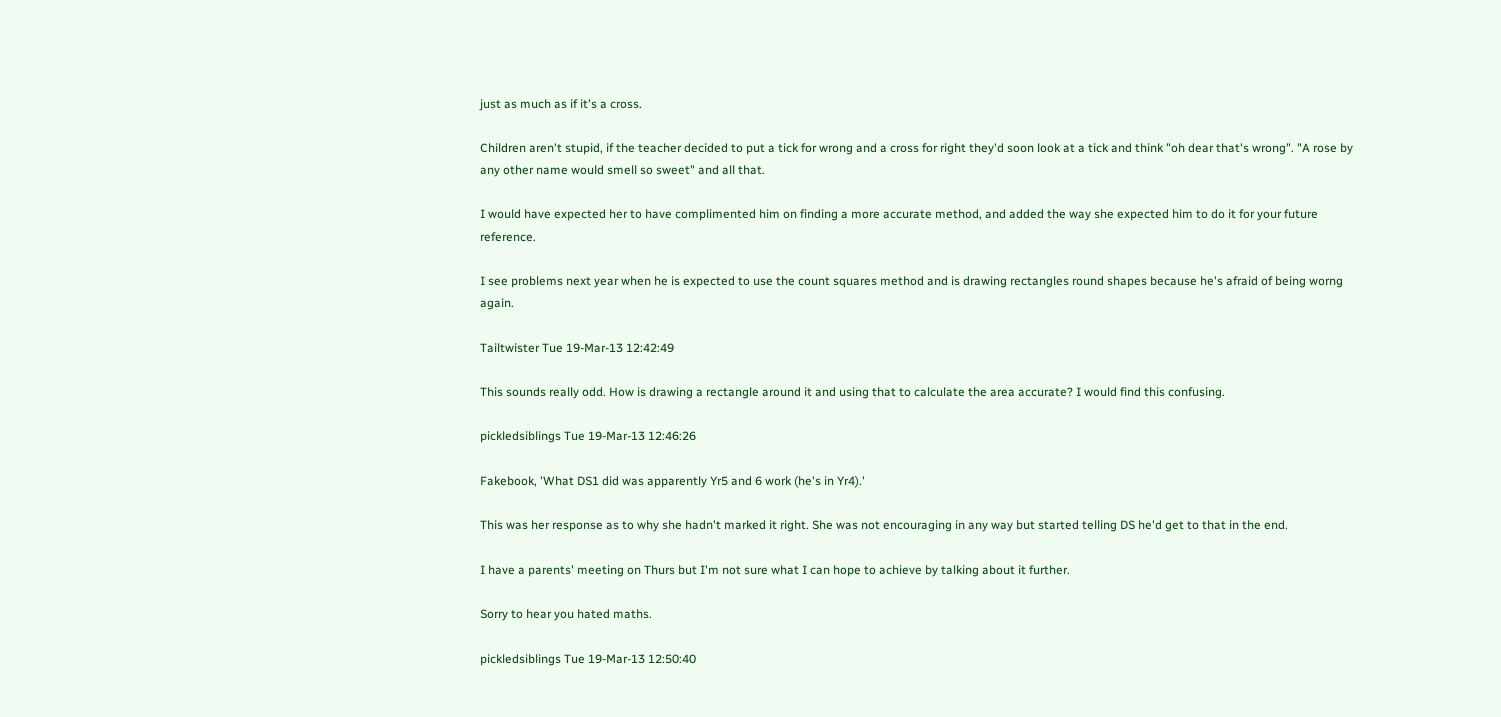just as much as if it's a cross.

Children aren't stupid, if the teacher decided to put a tick for wrong and a cross for right they'd soon look at a tick and think "oh dear that's wrong". "A rose by any other name would smell so sweet" and all that.

I would have expected her to have complimented him on finding a more accurate method, and added the way she expected him to do it for your future reference.

I see problems next year when he is expected to use the count squares method and is drawing rectangles round shapes because he's afraid of being worng again.

Tailtwister Tue 19-Mar-13 12:42:49

This sounds really odd. How is drawing a rectangle around it and using that to calculate the area accurate? I would find this confusing.

pickledsiblings Tue 19-Mar-13 12:46:26

Fakebook, 'What DS1 did was apparently Yr5 and 6 work (he's in Yr4).'

This was her response as to why she hadn't marked it right. She was not encouraging in any way but started telling DS he'd get to that in the end.

I have a parents' meeting on Thurs but I'm not sure what I can hope to achieve by talking about it further.

Sorry to hear you hated maths.

pickledsiblings Tue 19-Mar-13 12:50:40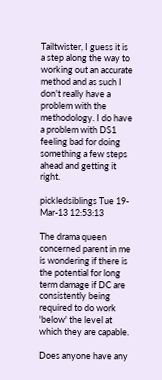Tailtwister, I guess it is a step along the way to working out an accurate method and as such I don't really have a problem with the methodology. I do have a problem with DS1 feeling bad for doing something a few steps ahead and getting it right.

pickledsiblings Tue 19-Mar-13 12:53:13

The drama queen concerned parent in me is wondering if there is the potential for long term damage if DC are consistently being required to do work 'below' the level at which they are capable.

Does anyone have any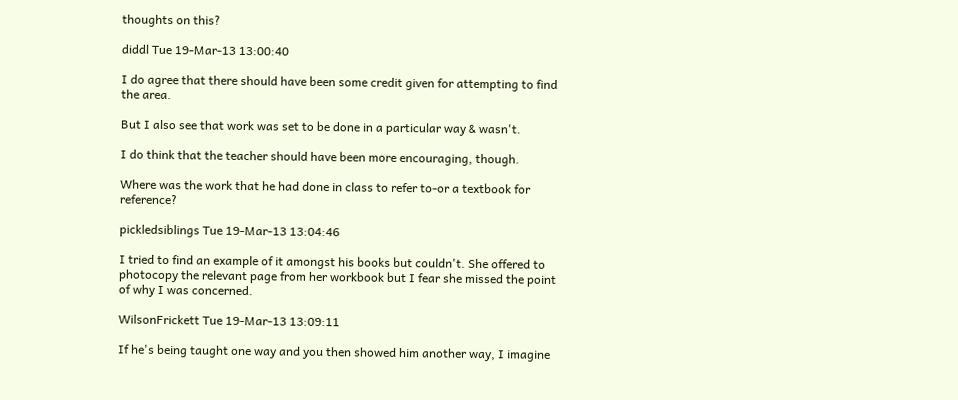thoughts on this?

diddl Tue 19-Mar-13 13:00:40

I do agree that there should have been some credit given for attempting to find the area.

But I also see that work was set to be done in a particular way & wasn't.

I do think that the teacher should have been more encouraging, though.

Where was the work that he had done in class to refer to-or a textbook for reference?

pickledsiblings Tue 19-Mar-13 13:04:46

I tried to find an example of it amongst his books but couldn't. She offered to photocopy the relevant page from her workbook but I fear she missed the point of why I was concerned.

WilsonFrickett Tue 19-Mar-13 13:09:11

If he's being taught one way and you then showed him another way, I imagine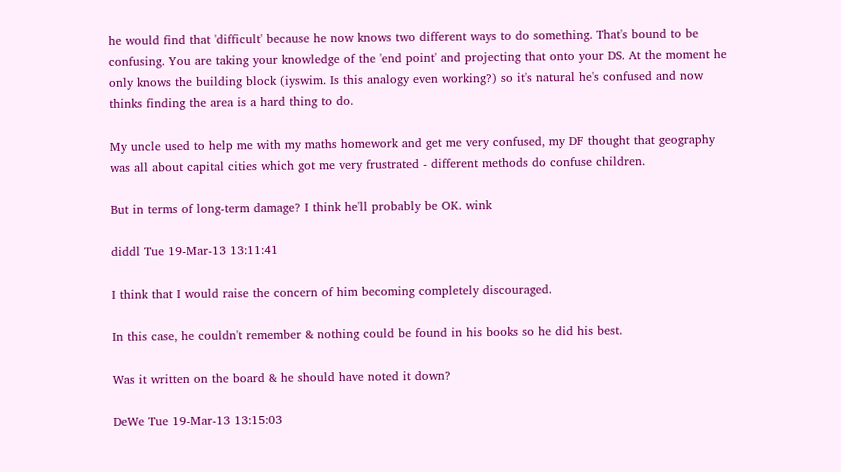he would find that 'difficult' because he now knows two different ways to do something. That's bound to be confusing. You are taking your knowledge of the 'end point' and projecting that onto your DS. At the moment he only knows the building block (iyswim. Is this analogy even working?) so it's natural he's confused and now thinks finding the area is a hard thing to do.

My uncle used to help me with my maths homework and get me very confused, my DF thought that geography was all about capital cities which got me very frustrated - different methods do confuse children.

But in terms of long-term damage? I think he'll probably be OK. wink

diddl Tue 19-Mar-13 13:11:41

I think that I would raise the concern of him becoming completely discouraged.

In this case, he couldn't remember & nothing could be found in his books so he did his best.

Was it written on the board & he should have noted it down?

DeWe Tue 19-Mar-13 13:15:03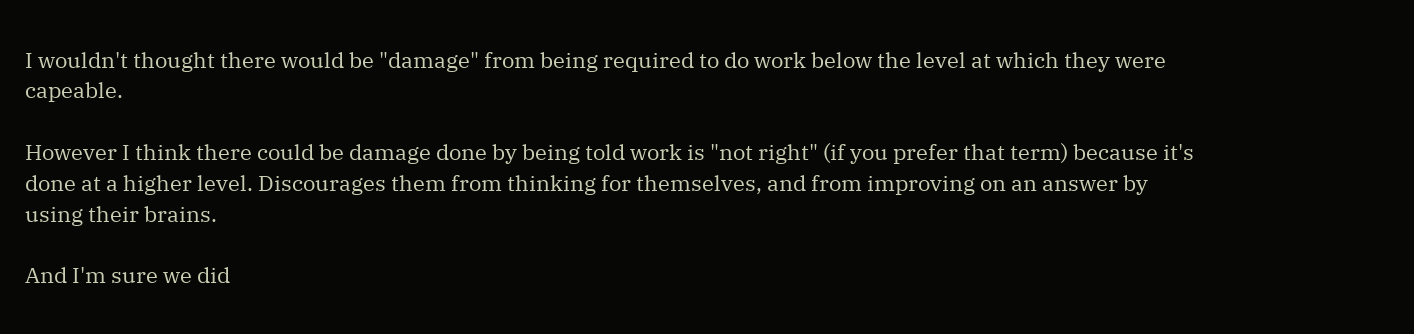I wouldn't thought there would be "damage" from being required to do work below the level at which they were capeable.

However I think there could be damage done by being told work is "not right" (if you prefer that term) because it's done at a higher level. Discourages them from thinking for themselves, and from improving on an answer by using their brains.

And I'm sure we did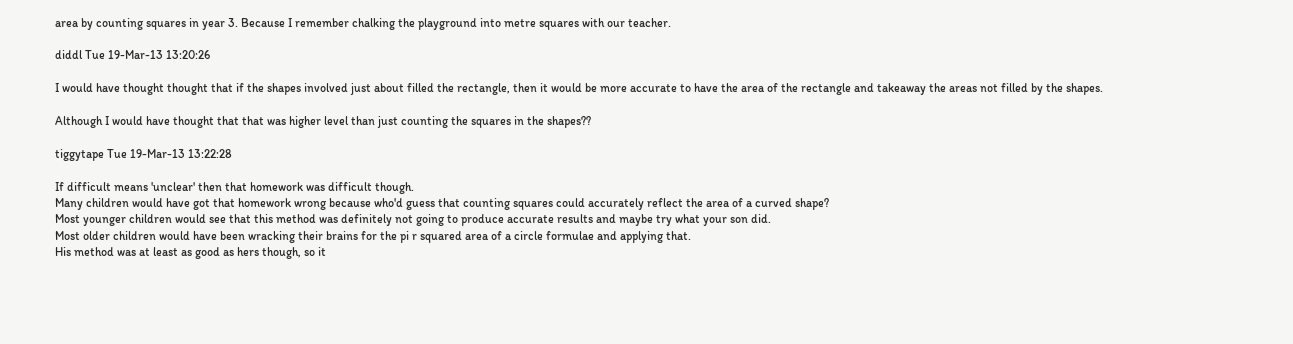area by counting squares in year 3. Because I remember chalking the playground into metre squares with our teacher.

diddl Tue 19-Mar-13 13:20:26

I would have thought thought that if the shapes involved just about filled the rectangle, then it would be more accurate to have the area of the rectangle and takeaway the areas not filled by the shapes.

Although I would have thought that that was higher level than just counting the squares in the shapes??

tiggytape Tue 19-Mar-13 13:22:28

If difficult means 'unclear' then that homework was difficult though.
Many children would have got that homework wrong because who'd guess that counting squares could accurately reflect the area of a curved shape?
Most younger children would see that this method was definitely not going to produce accurate results and maybe try what your son did.
Most older children would have been wracking their brains for the pi r squared area of a circle formulae and applying that.
His method was at least as good as hers though, so it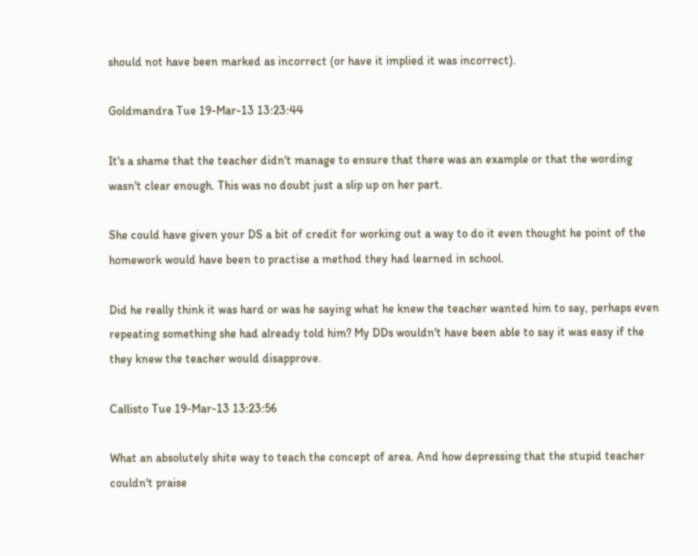should not have been marked as incorrect (or have it implied it was incorrect).

Goldmandra Tue 19-Mar-13 13:23:44

It's a shame that the teacher didn't manage to ensure that there was an example or that the wording wasn't clear enough. This was no doubt just a slip up on her part.

She could have given your DS a bit of credit for working out a way to do it even thought he point of the homework would have been to practise a method they had learned in school.

Did he really think it was hard or was he saying what he knew the teacher wanted him to say, perhaps even repeating something she had already told him? My DDs wouldn't have been able to say it was easy if the they knew the teacher would disapprove.

Callisto Tue 19-Mar-13 13:23:56

What an absolutely shite way to teach the concept of area. And how depressing that the stupid teacher couldn't praise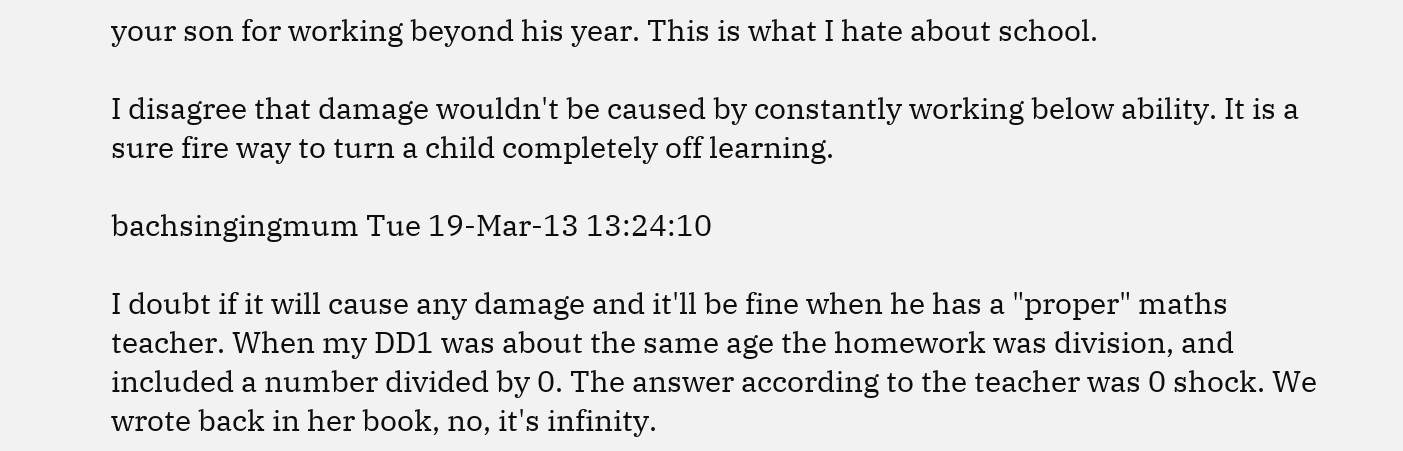your son for working beyond his year. This is what I hate about school.

I disagree that damage wouldn't be caused by constantly working below ability. It is a sure fire way to turn a child completely off learning.

bachsingingmum Tue 19-Mar-13 13:24:10

I doubt if it will cause any damage and it'll be fine when he has a "proper" maths teacher. When my DD1 was about the same age the homework was division, and included a number divided by 0. The answer according to the teacher was 0 shock. We wrote back in her book, no, it's infinity.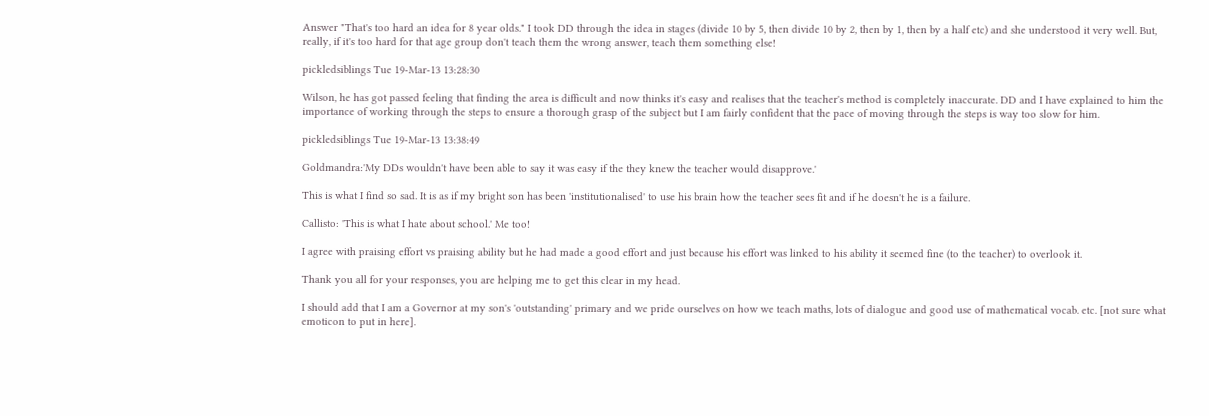Answer "That's too hard an idea for 8 year olds." I took DD through the idea in stages (divide 10 by 5, then divide 10 by 2, then by 1, then by a half etc) and she understood it very well. But, really, if it's too hard for that age group don't teach them the wrong answer, teach them something else!

pickledsiblings Tue 19-Mar-13 13:28:30

Wilson, he has got passed feeling that finding the area is difficult and now thinks it's easy and realises that the teacher's method is completely inaccurate. DD and I have explained to him the importance of working through the steps to ensure a thorough grasp of the subject but I am fairly confident that the pace of moving through the steps is way too slow for him.

pickledsiblings Tue 19-Mar-13 13:38:49

Goldmandra:'My DDs wouldn't have been able to say it was easy if the they knew the teacher would disapprove.'

This is what I find so sad. It is as if my bright son has been 'institutionalised' to use his brain how the teacher sees fit and if he doesn't he is a failure.

Callisto: 'This is what I hate about school.' Me too!

I agree with praising effort vs praising ability but he had made a good effort and just because his effort was linked to his ability it seemed fine (to the teacher) to overlook it.

Thank you all for your responses, you are helping me to get this clear in my head.

I should add that I am a Governor at my son's 'outstanding' primary and we pride ourselves on how we teach maths, lots of dialogue and good use of mathematical vocab. etc. [not sure what emoticon to put in here].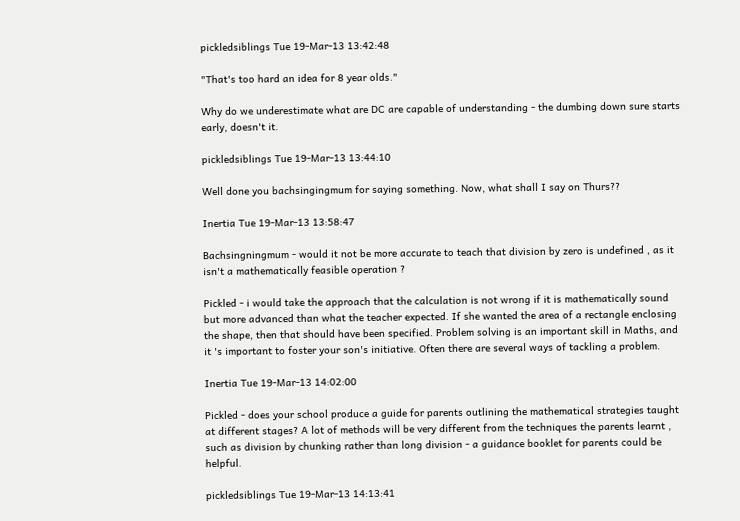pickledsiblings Tue 19-Mar-13 13:42:48

"That's too hard an idea for 8 year olds."

Why do we underestimate what are DC are capable of understanding - the dumbing down sure starts early, doesn't it.

pickledsiblings Tue 19-Mar-13 13:44:10

Well done you bachsingingmum for saying something. Now, what shall I say on Thurs??

Inertia Tue 19-Mar-13 13:58:47

Bachsingningmum - would it not be more accurate to teach that division by zero is undefined , as it isn't a mathematically feasible operation ?

Pickled - i would take the approach that the calculation is not wrong if it is mathematically sound but more advanced than what the teacher expected. If she wanted the area of a rectangle enclosing the shape, then that should have been specified. Problem solving is an important skill in Maths, and it 's important to foster your son's initiative. Often there are several ways of tackling a problem.

Inertia Tue 19-Mar-13 14:02:00

Pickled - does your school produce a guide for parents outlining the mathematical strategies taught at different stages? A lot of methods will be very different from the techniques the parents learnt , such as division by chunking rather than long division - a guidance booklet for parents could be helpful.

pickledsiblings Tue 19-Mar-13 14:13:41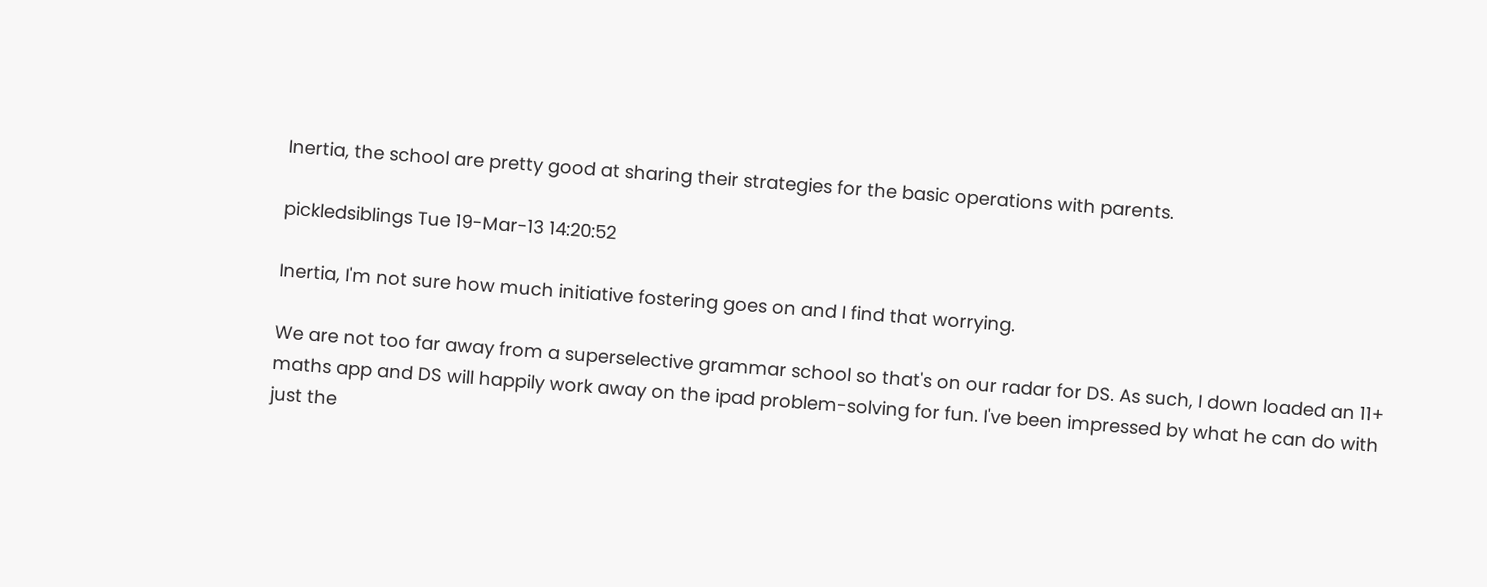Inertia, the school are pretty good at sharing their strategies for the basic operations with parents.

pickledsiblings Tue 19-Mar-13 14:20:52

Inertia, I'm not sure how much initiative fostering goes on and I find that worrying.

We are not too far away from a superselective grammar school so that's on our radar for DS. As such, I down loaded an 11+ maths app and DS will happily work away on the ipad problem-solving for fun. I've been impressed by what he can do with just the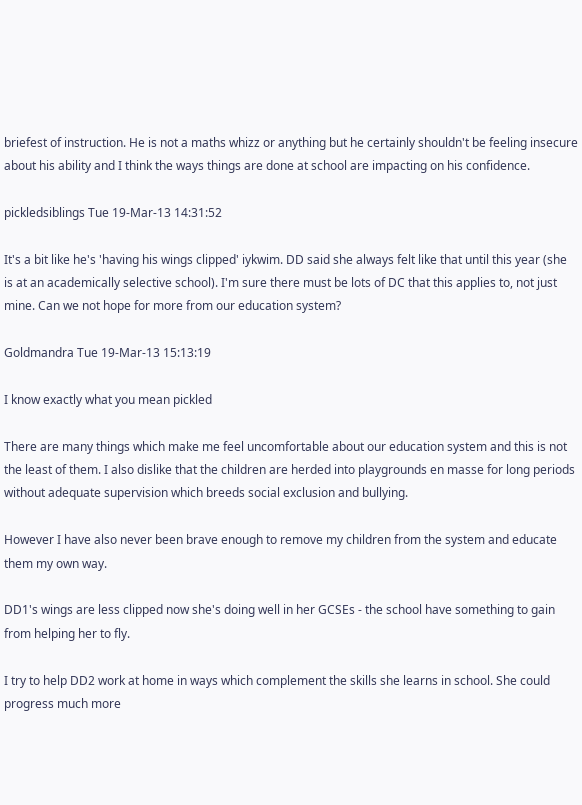briefest of instruction. He is not a maths whizz or anything but he certainly shouldn't be feeling insecure about his ability and I think the ways things are done at school are impacting on his confidence.

pickledsiblings Tue 19-Mar-13 14:31:52

It's a bit like he's 'having his wings clipped' iykwim. DD said she always felt like that until this year (she is at an academically selective school). I'm sure there must be lots of DC that this applies to, not just mine. Can we not hope for more from our education system?

Goldmandra Tue 19-Mar-13 15:13:19

I know exactly what you mean pickled

There are many things which make me feel uncomfortable about our education system and this is not the least of them. I also dislike that the children are herded into playgrounds en masse for long periods without adequate supervision which breeds social exclusion and bullying.

However I have also never been brave enough to remove my children from the system and educate them my own way.

DD1's wings are less clipped now she's doing well in her GCSEs - the school have something to gain from helping her to fly.

I try to help DD2 work at home in ways which complement the skills she learns in school. She could progress much more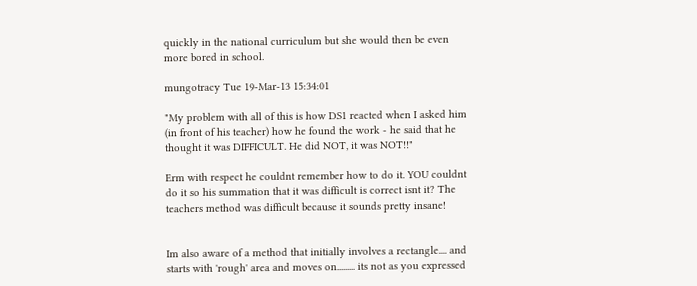quickly in the national curriculum but she would then be even more bored in school.

mungotracy Tue 19-Mar-13 15:34:01

"My problem with all of this is how DS1 reacted when I asked him (in front of his teacher) how he found the work - he said that he thought it was DIFFICULT. He did NOT, it was NOT!!"

Erm with respect he couldnt remember how to do it. YOU couldnt do it so his summation that it was difficult is correct isnt it? The teachers method was difficult because it sounds pretty insane!


Im also aware of a method that initially involves a rectangle.... and starts with 'rough' area and moves on......... its not as you expressed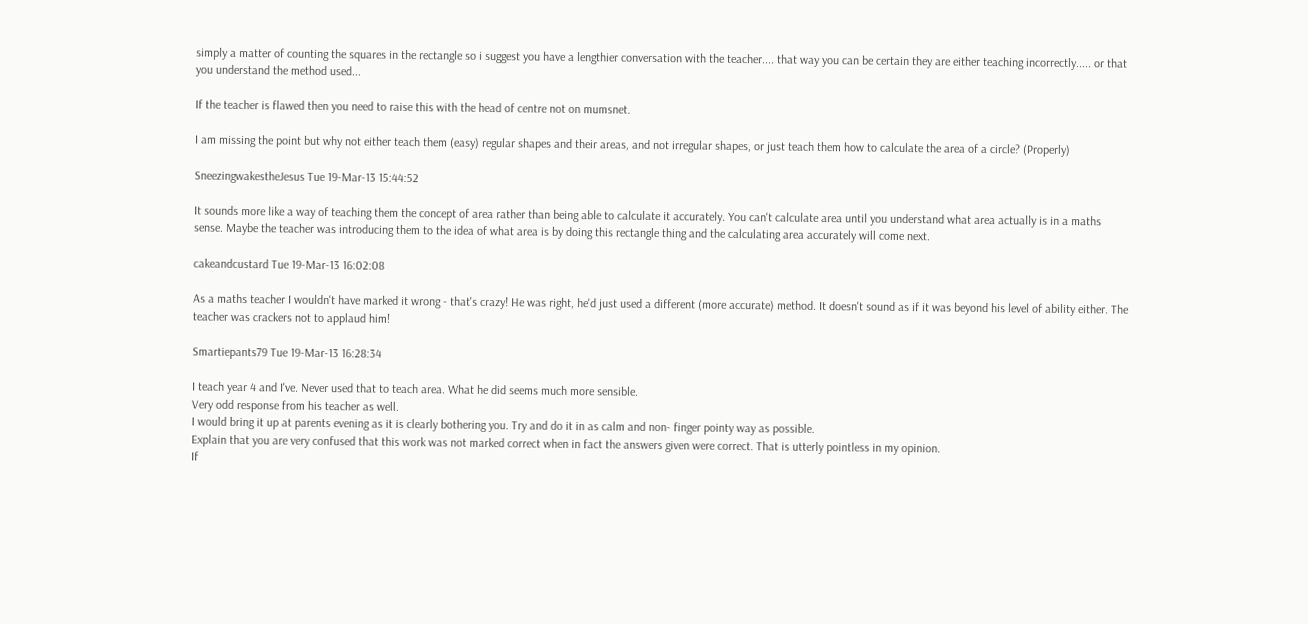simply a matter of counting the squares in the rectangle so i suggest you have a lengthier conversation with the teacher.... that way you can be certain they are either teaching incorrectly..... or that you understand the method used...

If the teacher is flawed then you need to raise this with the head of centre not on mumsnet.

I am missing the point but why not either teach them (easy) regular shapes and their areas, and not irregular shapes, or just teach them how to calculate the area of a circle? (Properly)

SneezingwakestheJesus Tue 19-Mar-13 15:44:52

It sounds more like a way of teaching them the concept of area rather than being able to calculate it accurately. You can't calculate area until you understand what area actually is in a maths sense. Maybe the teacher was introducing them to the idea of what area is by doing this rectangle thing and the calculating area accurately will come next.

cakeandcustard Tue 19-Mar-13 16:02:08

As a maths teacher I wouldn't have marked it wrong - that's crazy! He was right, he'd just used a different (more accurate) method. It doesn't sound as if it was beyond his level of ability either. The teacher was crackers not to applaud him!

Smartiepants79 Tue 19-Mar-13 16:28:34

I teach year 4 and I've. Never used that to teach area. What he did seems much more sensible.
Very odd response from his teacher as well.
I would bring it up at parents evening as it is clearly bothering you. Try and do it in as calm and non- finger pointy way as possible.
Explain that you are very confused that this work was not marked correct when in fact the answers given were correct. That is utterly pointless in my opinion.
If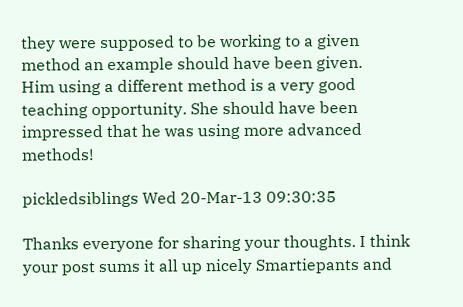they were supposed to be working to a given method an example should have been given.
Him using a different method is a very good teaching opportunity. She should have been impressed that he was using more advanced methods!

pickledsiblings Wed 20-Mar-13 09:30:35

Thanks everyone for sharing your thoughts. I think your post sums it all up nicely Smartiepants and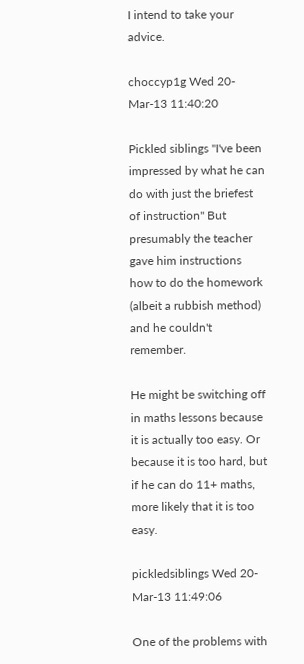I intend to take your advice.

choccyp1g Wed 20-Mar-13 11:40:20

Pickled siblings "I've been impressed by what he can do with just the briefest of instruction" But presumably the teacher gave him instructions how to do the homework (albeit a rubbish method) and he couldn't remember.

He might be switching off in maths lessons because it is actually too easy. Or because it is too hard, but if he can do 11+ maths, more likely that it is too easy.

pickledsiblings Wed 20-Mar-13 11:49:06

One of the problems with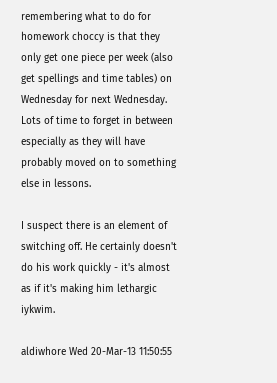remembering what to do for homework choccy is that they only get one piece per week (also get spellings and time tables) on Wednesday for next Wednesday. Lots of time to forget in between especially as they will have probably moved on to something else in lessons.

I suspect there is an element of switching off. He certainly doesn't do his work quickly - it's almost as if it's making him lethargic iykwim.

aldiwhore Wed 20-Mar-13 11:50:55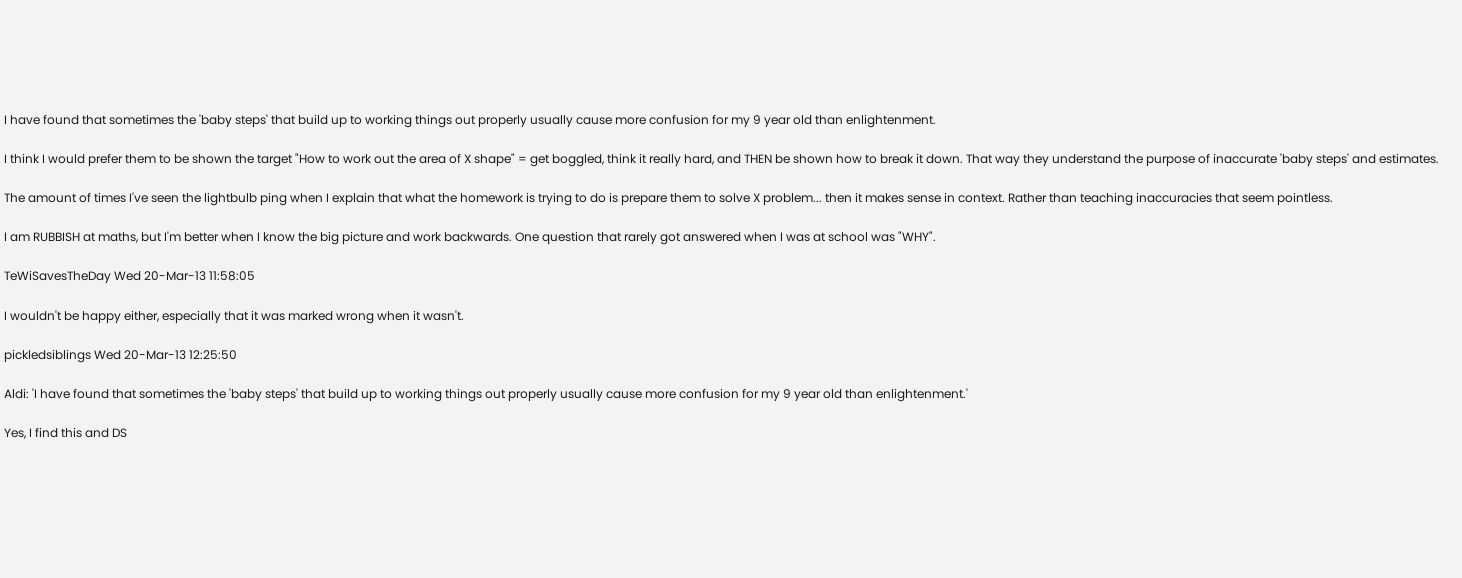I have found that sometimes the 'baby steps' that build up to working things out properly usually cause more confusion for my 9 year old than enlightenment.

I think I would prefer them to be shown the target "How to work out the area of X shape" = get boggled, think it really hard, and THEN be shown how to break it down. That way they understand the purpose of inaccurate 'baby steps' and estimates.

The amount of times I've seen the lightbulb ping when I explain that what the homework is trying to do is prepare them to solve X problem... then it makes sense in context. Rather than teaching inaccuracies that seem pointless.

I am RUBBISH at maths, but I'm better when I know the big picture and work backwards. One question that rarely got answered when I was at school was "WHY".

TeWiSavesTheDay Wed 20-Mar-13 11:58:05

I wouldn't be happy either, especially that it was marked wrong when it wasn't.

pickledsiblings Wed 20-Mar-13 12:25:50

Aldi: 'I have found that sometimes the 'baby steps' that build up to working things out properly usually cause more confusion for my 9 year old than enlightenment.'

Yes, I find this and DS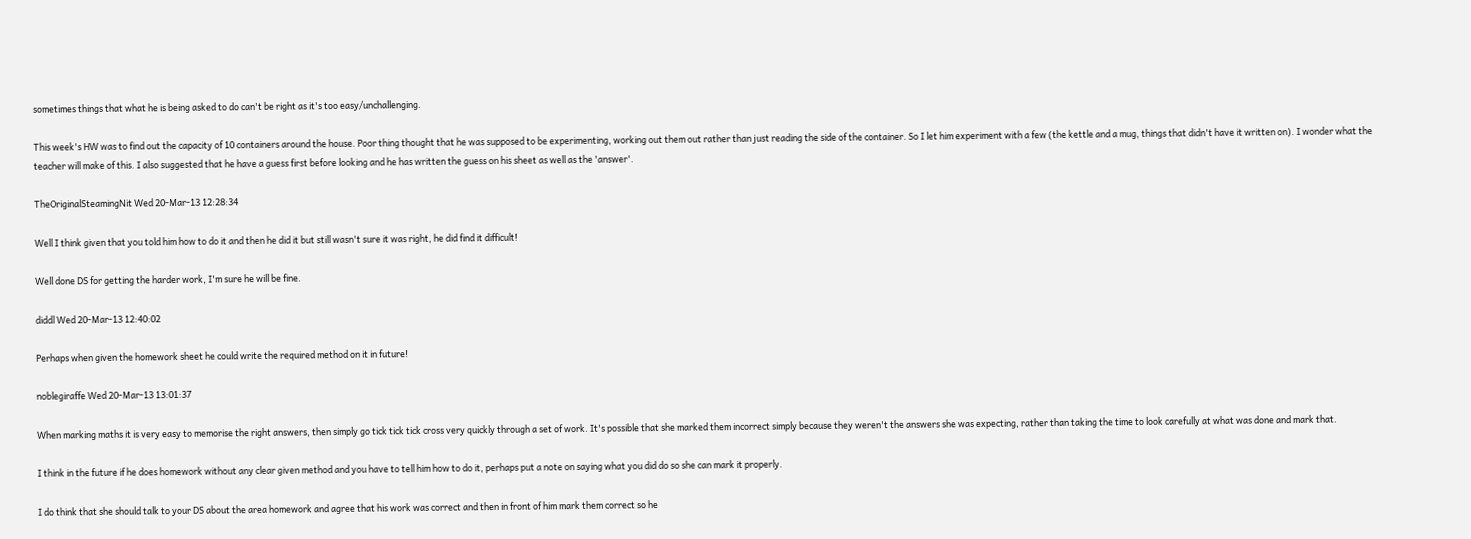sometimes things that what he is being asked to do can't be right as it's too easy/unchallenging.

This week's HW was to find out the capacity of 10 containers around the house. Poor thing thought that he was supposed to be experimenting, working out them out rather than just reading the side of the container. So I let him experiment with a few (the kettle and a mug, things that didn't have it written on). I wonder what the teacher will make of this. I also suggested that he have a guess first before looking and he has written the guess on his sheet as well as the 'answer'.

TheOriginalSteamingNit Wed 20-Mar-13 12:28:34

Well I think given that you told him how to do it and then he did it but still wasn't sure it was right, he did find it difficult!

Well done DS for getting the harder work, I'm sure he will be fine.

diddl Wed 20-Mar-13 12:40:02

Perhaps when given the homework sheet he could write the required method on it in future!

noblegiraffe Wed 20-Mar-13 13:01:37

When marking maths it is very easy to memorise the right answers, then simply go tick tick tick cross very quickly through a set of work. It's possible that she marked them incorrect simply because they weren't the answers she was expecting, rather than taking the time to look carefully at what was done and mark that.

I think in the future if he does homework without any clear given method and you have to tell him how to do it, perhaps put a note on saying what you did do so she can mark it properly.

I do think that she should talk to your DS about the area homework and agree that his work was correct and then in front of him mark them correct so he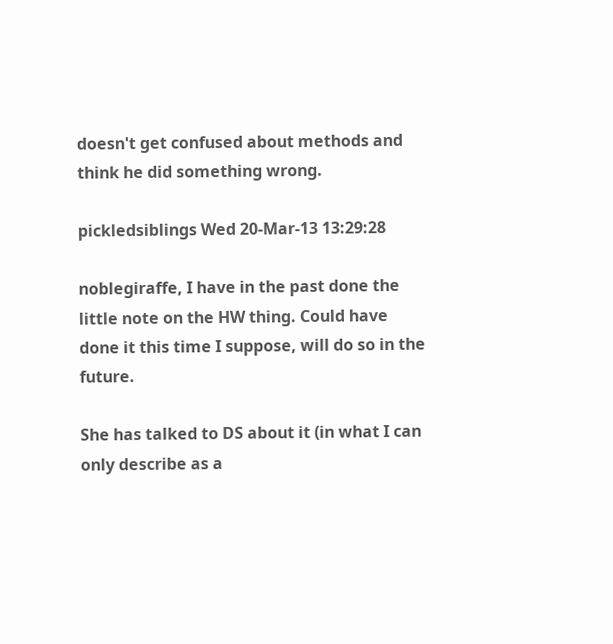doesn't get confused about methods and think he did something wrong.

pickledsiblings Wed 20-Mar-13 13:29:28

noblegiraffe, I have in the past done the little note on the HW thing. Could have done it this time I suppose, will do so in the future.

She has talked to DS about it (in what I can only describe as a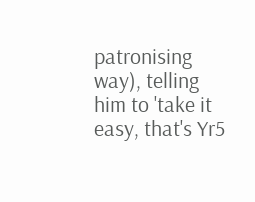patronising way), telling him to 'take it easy, that's Yr5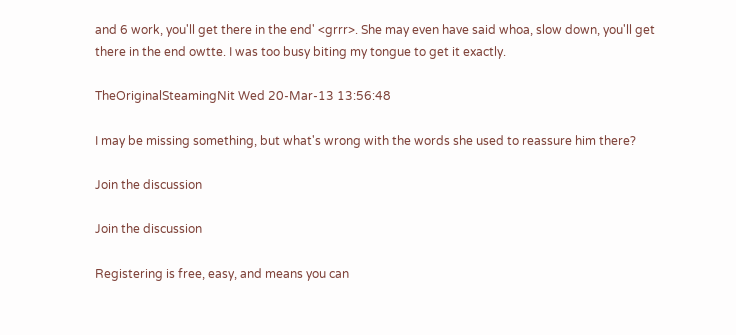and 6 work, you'll get there in the end' <grrr>. She may even have said whoa, slow down, you'll get there in the end owtte. I was too busy biting my tongue to get it exactly.

TheOriginalSteamingNit Wed 20-Mar-13 13:56:48

I may be missing something, but what's wrong with the words she used to reassure him there?

Join the discussion

Join the discussion

Registering is free, easy, and means you can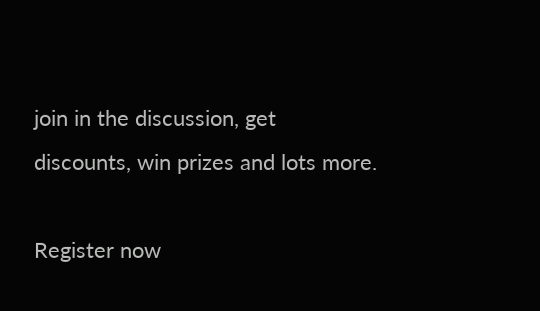join in the discussion, get discounts, win prizes and lots more.

Register now